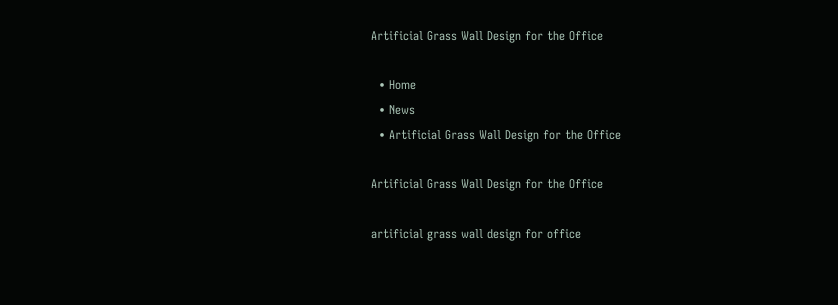Artificial Grass Wall Design for the Office

  • Home
  • News
  • Artificial Grass Wall Design for the Office

Artificial Grass Wall Design for the Office

artificial grass wall design for office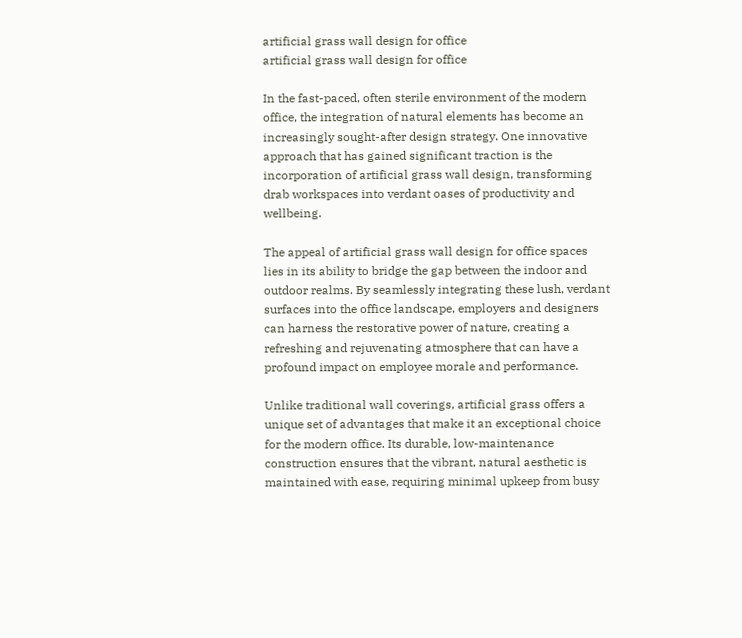artificial grass wall design for office
artificial grass wall design for office

In the fast-paced, often sterile environment of the modern office, the integration of natural elements has become an increasingly sought-after design strategy. One innovative approach that has gained significant traction is the incorporation of artificial grass wall design, transforming drab workspaces into verdant oases of productivity and wellbeing.

The appeal of artificial grass wall design for office spaces lies in its ability to bridge the gap between the indoor and outdoor realms. By seamlessly integrating these lush, verdant surfaces into the office landscape, employers and designers can harness the restorative power of nature, creating a refreshing and rejuvenating atmosphere that can have a profound impact on employee morale and performance.

Unlike traditional wall coverings, artificial grass offers a unique set of advantages that make it an exceptional choice for the modern office. Its durable, low-maintenance construction ensures that the vibrant, natural aesthetic is maintained with ease, requiring minimal upkeep from busy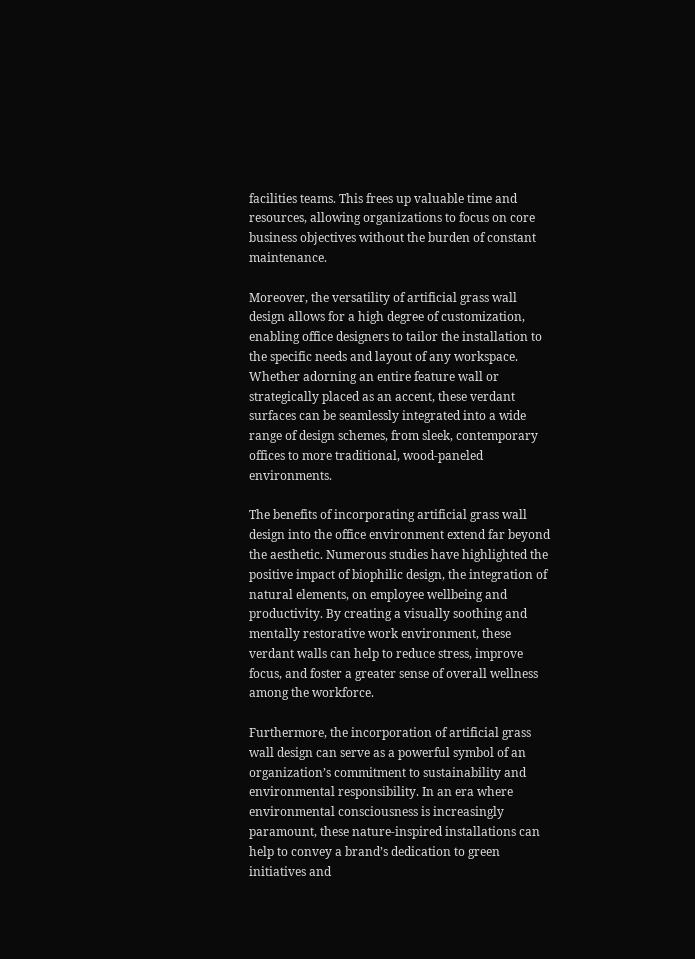facilities teams. This frees up valuable time and resources, allowing organizations to focus on core business objectives without the burden of constant maintenance.

Moreover, the versatility of artificial grass wall design allows for a high degree of customization, enabling office designers to tailor the installation to the specific needs and layout of any workspace. Whether adorning an entire feature wall or strategically placed as an accent, these verdant surfaces can be seamlessly integrated into a wide range of design schemes, from sleek, contemporary offices to more traditional, wood-paneled environments.

The benefits of incorporating artificial grass wall design into the office environment extend far beyond the aesthetic. Numerous studies have highlighted the positive impact of biophilic design, the integration of natural elements, on employee wellbeing and productivity. By creating a visually soothing and mentally restorative work environment, these verdant walls can help to reduce stress, improve focus, and foster a greater sense of overall wellness among the workforce.

Furthermore, the incorporation of artificial grass wall design can serve as a powerful symbol of an organization’s commitment to sustainability and environmental responsibility. In an era where environmental consciousness is increasingly paramount, these nature-inspired installations can help to convey a brand’s dedication to green initiatives and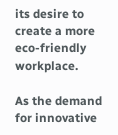its desire to create a more eco-friendly workplace.

As the demand for innovative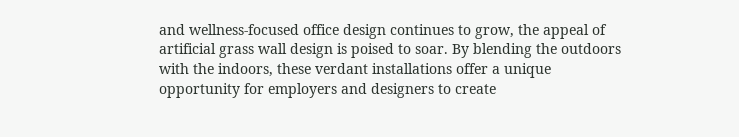and wellness-focused office design continues to grow, the appeal of artificial grass wall design is poised to soar. By blending the outdoors with the indoors, these verdant installations offer a unique opportunity for employers and designers to create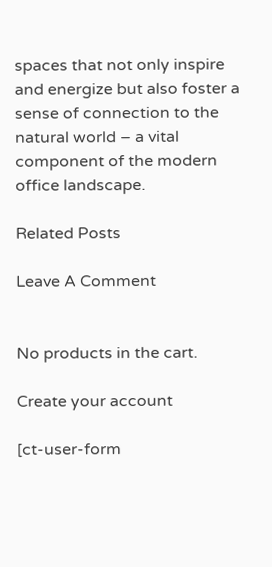spaces that not only inspire and energize but also foster a sense of connection to the natural world – a vital component of the modern office landscape.

Related Posts

Leave A Comment


No products in the cart.

Create your account

[ct-user-form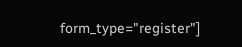form_type="register"]